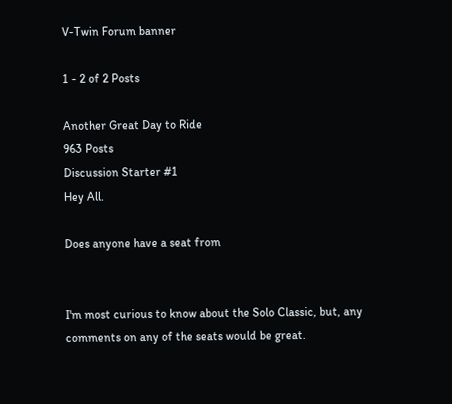V-Twin Forum banner

1 - 2 of 2 Posts

Another Great Day to Ride
963 Posts
Discussion Starter #1
Hey All.

Does anyone have a seat from


I'm most curious to know about the Solo Classic, but, any comments on any of the seats would be great.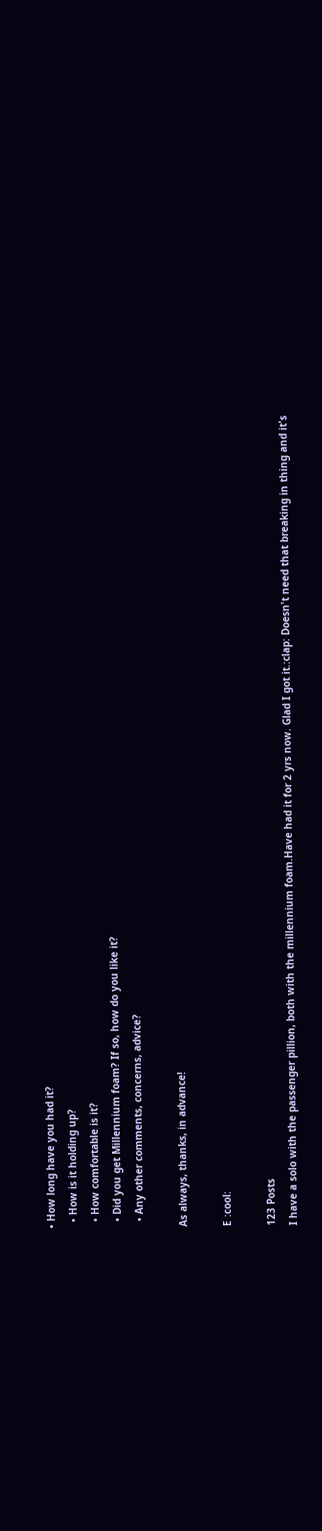• How long have you had it?
  • How is it holding up?
  • How comfortable is it?
  • Did you get Millennium foam? If so, how do you like it?
  • Any other comments, concerns, advice?

As always, thanks, in advance!

E :cool:

123 Posts
I have a solo with the passenger pillion, both with the millennium foam.Have had it for 2 yrs now. Glad I got it.:clap: Doesn't need that breaking in thing and it's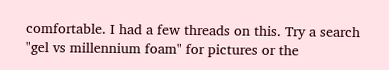comfortable. I had a few threads on this. Try a search "gel vs millennium foam" for pictures or the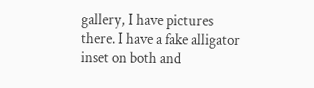gallery, I have pictures there. I have a fake alligator inset on both and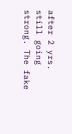after 2 yrs. still going strong. The fake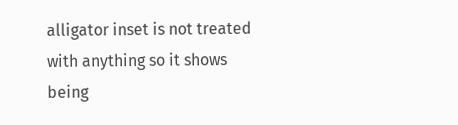alligator inset is not treated with anything so it shows being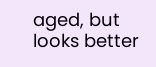aged, but looks better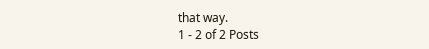that way.
1 - 2 of 2 Posts